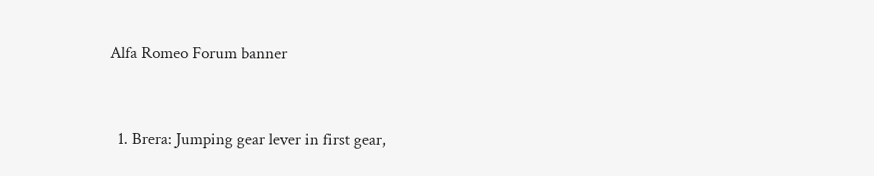Alfa Romeo Forum banner


  1. Brera: Jumping gear lever in first gear,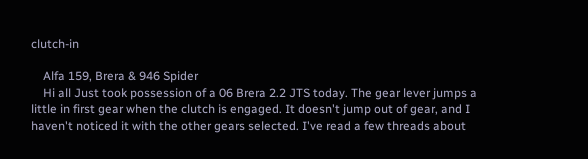clutch-in

    Alfa 159, Brera & 946 Spider
    Hi all Just took possession of a 06 Brera 2.2 JTS today. The gear lever jumps a little in first gear when the clutch is engaged. It doesn't jump out of gear, and I haven't noticed it with the other gears selected. I've read a few threads about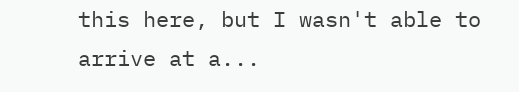this here, but I wasn't able to arrive at a...